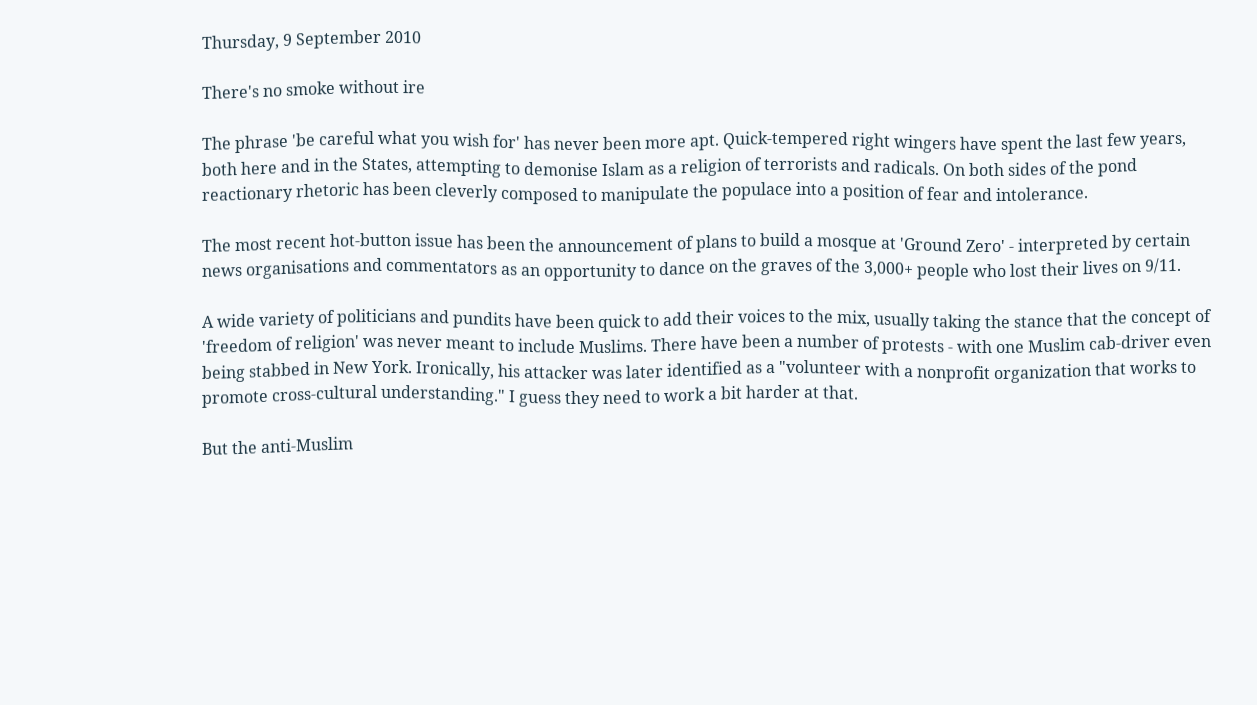Thursday, 9 September 2010

There's no smoke without ire

The phrase 'be careful what you wish for' has never been more apt. Quick-tempered right wingers have spent the last few years, both here and in the States, attempting to demonise Islam as a religion of terrorists and radicals. On both sides of the pond reactionary rhetoric has been cleverly composed to manipulate the populace into a position of fear and intolerance.

The most recent hot-button issue has been the announcement of plans to build a mosque at 'Ground Zero' - interpreted by certain news organisations and commentators as an opportunity to dance on the graves of the 3,000+ people who lost their lives on 9/11.

A wide variety of politicians and pundits have been quick to add their voices to the mix, usually taking the stance that the concept of 'freedom of religion' was never meant to include Muslims. There have been a number of protests - with one Muslim cab-driver even being stabbed in New York. Ironically, his attacker was later identified as a "volunteer with a nonprofit organization that works to promote cross-cultural understanding." I guess they need to work a bit harder at that.

But the anti-Muslim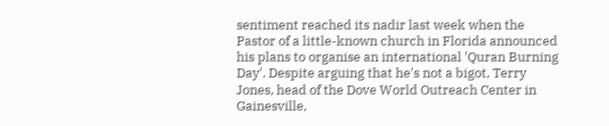sentiment reached its nadir last week when the Pastor of a little-known church in Florida announced his plans to organise an international 'Quran Burning Day'. Despite arguing that he's not a bigot, Terry Jones, head of the Dove World Outreach Center in Gainesville,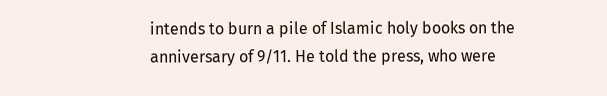intends to burn a pile of Islamic holy books on the anniversary of 9/11. He told the press, who were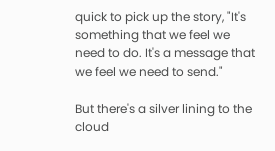quick to pick up the story, "It's something that we feel we need to do. It's a message that we feel we need to send."

But there's a silver lining to the cloud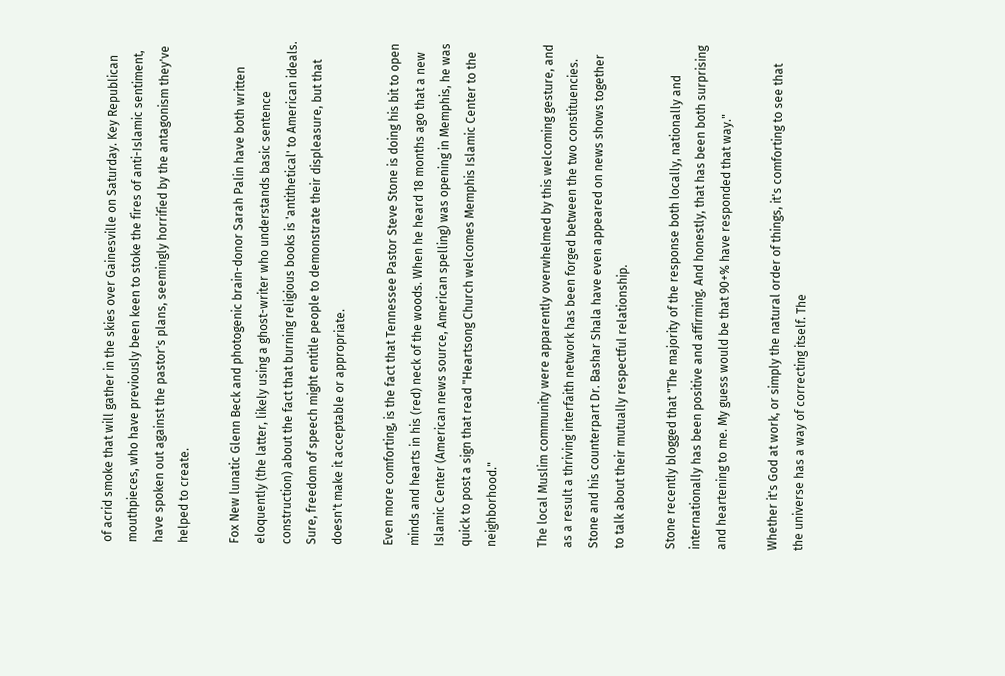of acrid smoke that will gather in the skies over Gainesville on Saturday. Key Republican mouthpieces, who have previously been keen to stoke the fires of anti-Islamic sentiment, have spoken out against the pastor's plans, seemingly horrified by the antagonism they've helped to create.

Fox New lunatic Glenn Beck and photogenic brain-donor Sarah Palin have both written eloquently (the latter, likely using a ghost-writer who understands basic sentence construction) about the fact that burning religious books is 'antithetical' to American ideals. Sure, freedom of speech might entitle people to demonstrate their displeasure, but that doesn't make it acceptable or appropriate.

Even more comforting, is the fact that Tennessee Pastor Steve Stone is doing his bit to open minds and hearts in his (red) neck of the woods. When he heard 18 months ago that a new Islamic Center (American news source, American spelling) was opening in Memphis, he was quick to post a sign that read "Heartsong Church welcomes Memphis Islamic Center to the neighborhood."

The local Muslim community were apparently overwhelmed by this welcoming gesture, and as a result a thriving interfaith network has been forged between the two constituencies. Stone and his counterpart Dr. Bashar Shala have even appeared on news shows together to talk about their mutually respectful relationship.

Stone recently blogged that "The majority of the response both locally, nationally and internationally has been positive and affirming. And honestly, that has been both surprising and heartening to me. My guess would be that 90+% have responded that way."

Whether it's God at work, or simply the natural order of things, it's comforting to see that the universe has a way of correcting itself. The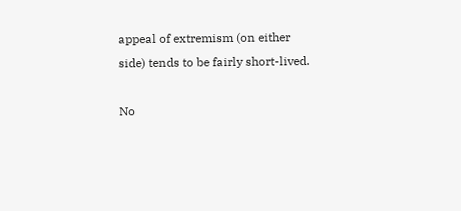appeal of extremism (on either side) tends to be fairly short-lived.

No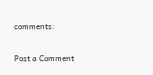comments:

Post a Comment